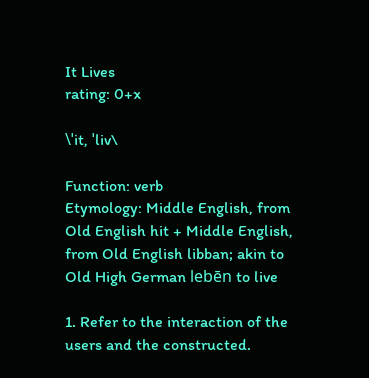It Lives
rating: 0+x

\ˈit, ˈliv\

Function: verb
Etymology: Middle English, from Old English hit + Middle English, from Old English libban; akin to Old High German lebēn to live

1. Refer to the interaction of the users and the constructed.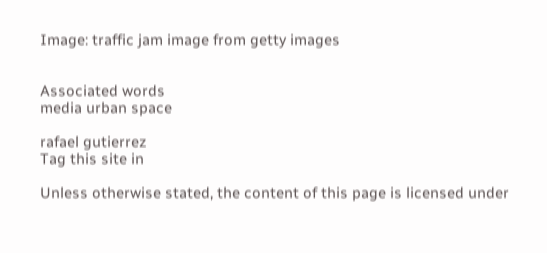Image: traffic jam image from getty images


Associated words
media urban space

rafael gutierrez
Tag this site in

Unless otherwise stated, the content of this page is licensed under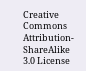Creative Commons Attribution-ShareAlike 3.0 License